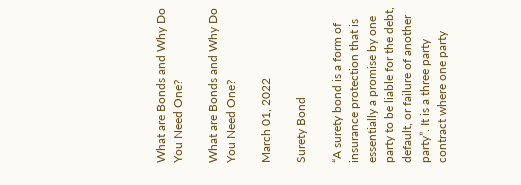What are Bonds and Why Do You Need One?

What are Bonds and Why Do You Need One?

March 01, 2022

Surety Bond

“A surety bond is a form of insurance protection that is essentially a promise by one party to be liable for the debt, default, or failure of another party”. It is a three party contract where one party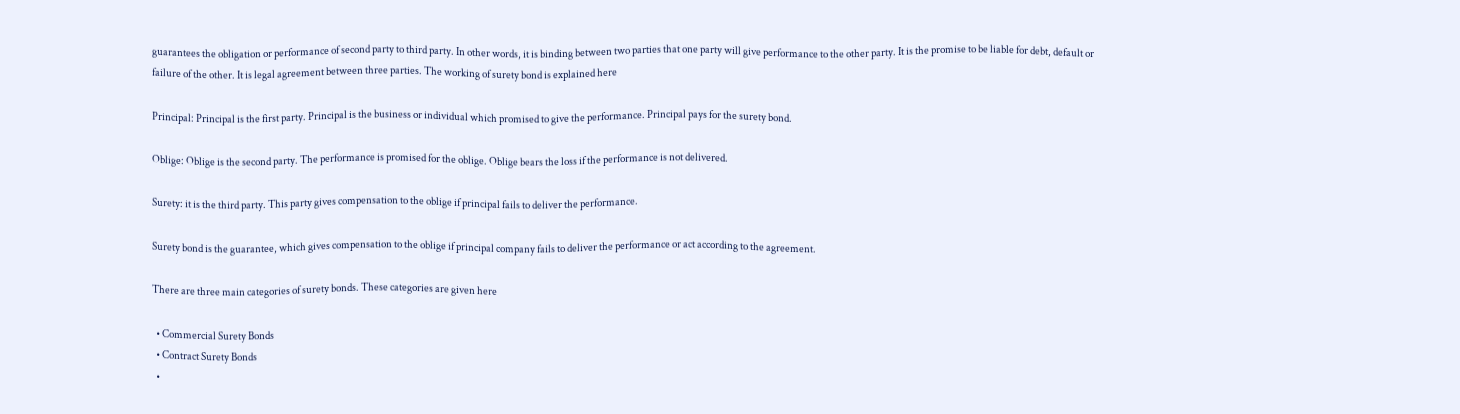guarantees the obligation or performance of second party to third party. In other words, it is binding between two parties that one party will give performance to the other party. It is the promise to be liable for debt, default or failure of the other. It is legal agreement between three parties. The working of surety bond is explained here

Principal: Principal is the first party. Principal is the business or individual which promised to give the performance. Principal pays for the surety bond.

Oblige: Oblige is the second party. The performance is promised for the oblige. Oblige bears the loss if the performance is not delivered.

Surety: it is the third party. This party gives compensation to the oblige if principal fails to deliver the performance.

Surety bond is the guarantee, which gives compensation to the oblige if principal company fails to deliver the performance or act according to the agreement.

There are three main categories of surety bonds. These categories are given here

  • Commercial Surety Bonds
  • Contract Surety Bonds
  •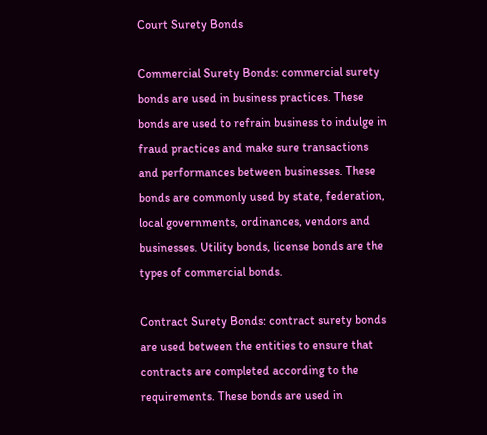Court Surety Bonds

Commercial Surety Bonds: commercial surety bonds are used in business practices. These bonds are used to refrain business to indulge in fraud practices and make sure transactions and performances between businesses. These bonds are commonly used by state, federation, local governments, ordinances, vendors and businesses. Utility bonds, license bonds are the types of commercial bonds.

Contract Surety Bonds: contract surety bonds are used between the entities to ensure that contracts are completed according to the requirements. These bonds are used in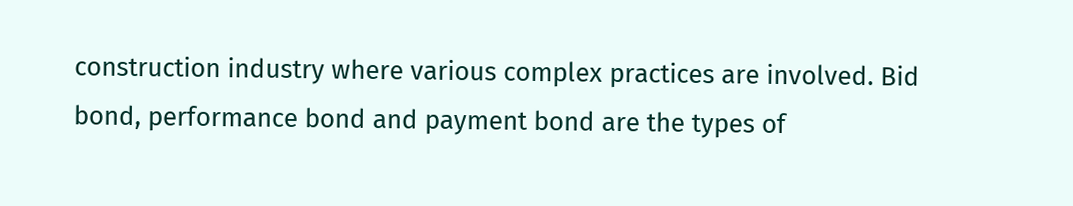construction industry where various complex practices are involved. Bid bond, performance bond and payment bond are the types of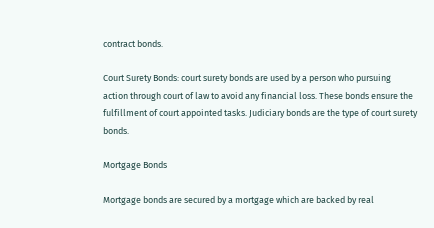contract bonds.

Court Surety Bonds: court surety bonds are used by a person who pursuing action through court of law to avoid any financial loss. These bonds ensure the fulfillment of court appointed tasks. Judiciary bonds are the type of court surety bonds.

Mortgage Bonds

Mortgage bonds are secured by a mortgage which are backed by real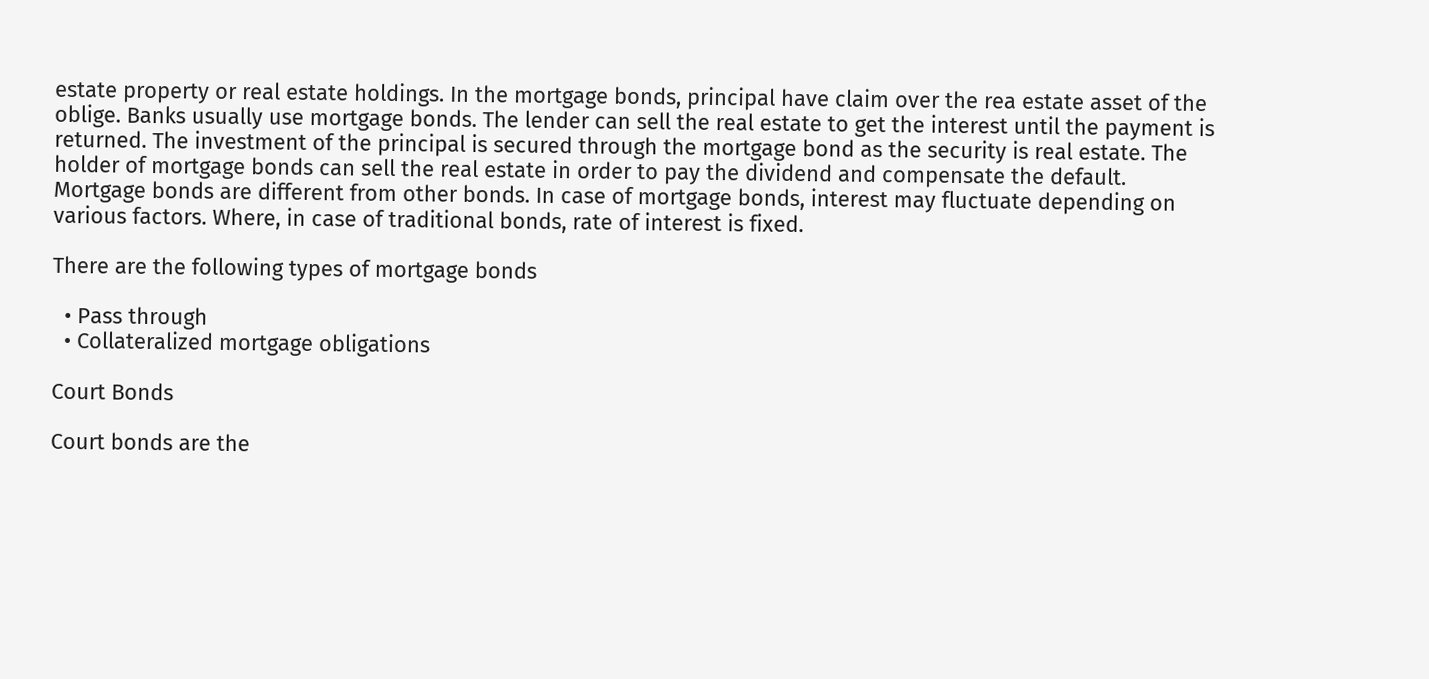estate property or real estate holdings. In the mortgage bonds, principal have claim over the rea estate asset of the oblige. Banks usually use mortgage bonds. The lender can sell the real estate to get the interest until the payment is returned. The investment of the principal is secured through the mortgage bond as the security is real estate. The holder of mortgage bonds can sell the real estate in order to pay the dividend and compensate the default.
Mortgage bonds are different from other bonds. In case of mortgage bonds, interest may fluctuate depending on various factors. Where, in case of traditional bonds, rate of interest is fixed.

There are the following types of mortgage bonds

  • Pass through
  • Collateralized mortgage obligations

Court Bonds

Court bonds are the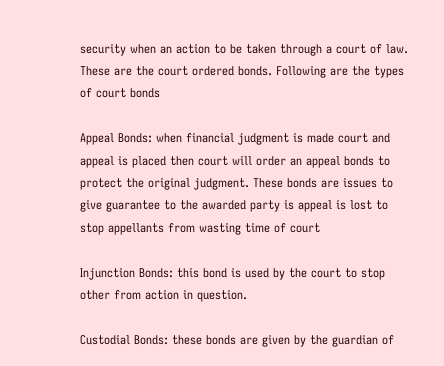security when an action to be taken through a court of law. These are the court ordered bonds. Following are the types of court bonds

Appeal Bonds: when financial judgment is made court and appeal is placed then court will order an appeal bonds to protect the original judgment. These bonds are issues to give guarantee to the awarded party is appeal is lost to stop appellants from wasting time of court

Injunction Bonds: this bond is used by the court to stop other from action in question.

Custodial Bonds: these bonds are given by the guardian of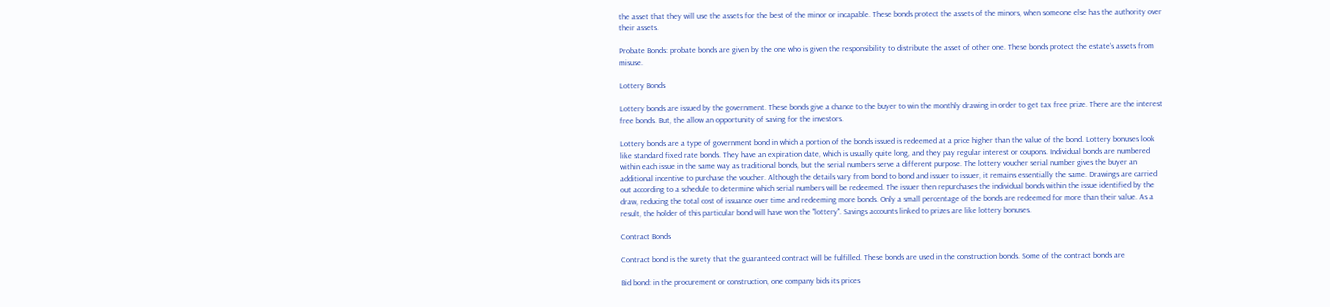the asset that they will use the assets for the best of the minor or incapable. These bonds protect the assets of the minors, when someone else has the authority over their assets.

Probate Bonds: probate bonds are given by the one who is given the responsibility to distribute the asset of other one. These bonds protect the estate’s assets from misuse.

Lottery Bonds

Lottery bonds are issued by the government. These bonds give a chance to the buyer to win the monthly drawing in order to get tax free prize. There are the interest free bonds. But, the allow an opportunity of saving for the investors.

Lottery bonds are a type of government bond in which a portion of the bonds issued is redeemed at a price higher than the value of the bond. Lottery bonuses look like standard fixed rate bonds. They have an expiration date, which is usually quite long, and they pay regular interest or coupons. Individual bonds are numbered within each issue in the same way as traditional bonds, but the serial numbers serve a different purpose. The lottery voucher serial number gives the buyer an additional incentive to purchase the voucher. Although the details vary from bond to bond and issuer to issuer, it remains essentially the same. Drawings are carried out according to a schedule to determine which serial numbers will be redeemed. The issuer then repurchases the individual bonds within the issue identified by the draw, reducing the total cost of issuance over time and redeeming more bonds. Only a small percentage of the bonds are redeemed for more than their value. As a result, the holder of this particular bond will have won the "lottery". Savings accounts linked to prizes are like lottery bonuses.

Contract Bonds

Contract bond is the surety that the guaranteed contract will be fulfilled. These bonds are used in the construction bonds. Some of the contract bonds are

Bid bond: in the procurement or construction, one company bids its prices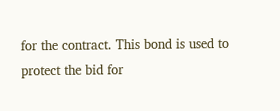for the contract. This bond is used to protect the bid for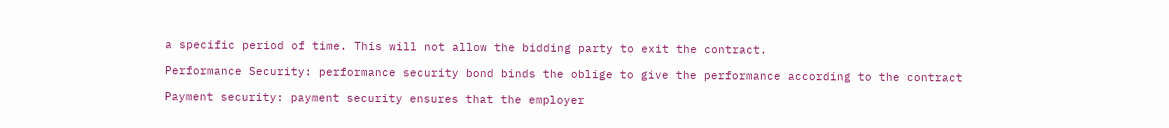a specific period of time. This will not allow the bidding party to exit the contract.

Performance Security: performance security bond binds the oblige to give the performance according to the contract

Payment security: payment security ensures that the employer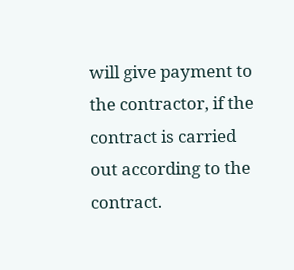will give payment to the contractor, if the contract is carried out according to the contract.